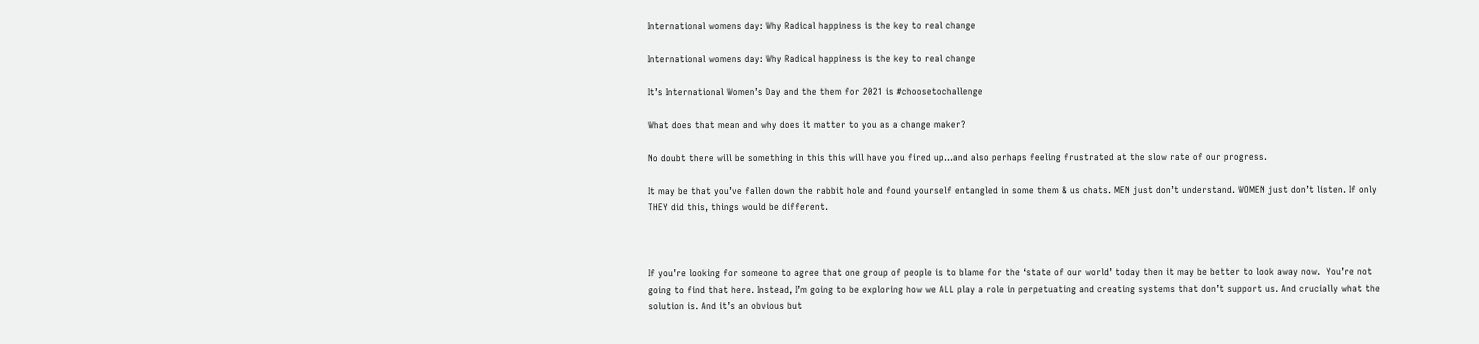International womens day: Why Radical happiness is the key to real change

International womens day: Why Radical happiness is the key to real change

It’s International Women’s Day and the them for 2021 is #choosetochallenge

What does that mean and why does it matter to you as a change maker?

No doubt there will be something in this this will have you fired up…and also perhaps feeling frustrated at the slow rate of our progress.

It may be that you’ve fallen down the rabbit hole and found yourself entangled in some them & us chats. MEN just don’t understand. WOMEN just don’t listen. If only THEY did this, things would be different.



If you’re looking for someone to agree that one group of people is to blame for the ‘state of our world’ today then it may be better to look away now.  You’re not going to find that here. Instead, I’m going to be exploring how we ALL play a role in perpetuating and creating systems that don’t support us. And crucially what the solution is. And it’s an obvious but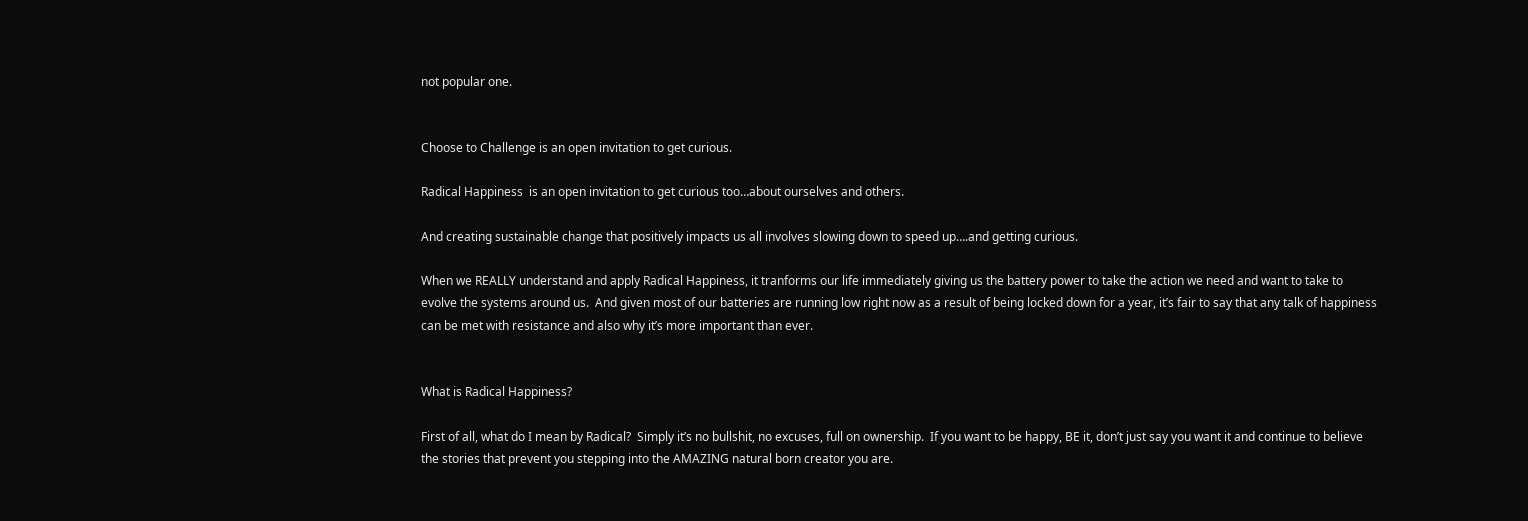not popular one.


Choose to Challenge is an open invitation to get curious.

Radical Happiness  is an open invitation to get curious too…about ourselves and others.

And creating sustainable change that positively impacts us all involves slowing down to speed up….and getting curious.

When we REALLY understand and apply Radical Happiness, it tranforms our life immediately giving us the battery power to take the action we need and want to take to evolve the systems around us.  And given most of our batteries are running low right now as a result of being locked down for a year, it’s fair to say that any talk of happiness can be met with resistance and also why it’s more important than ever.


What is Radical Happiness?

First of all, what do I mean by Radical?  Simply it’s no bullshit, no excuses, full on ownership.  If you want to be happy, BE it, don’t just say you want it and continue to believe the stories that prevent you stepping into the AMAZING natural born creator you are.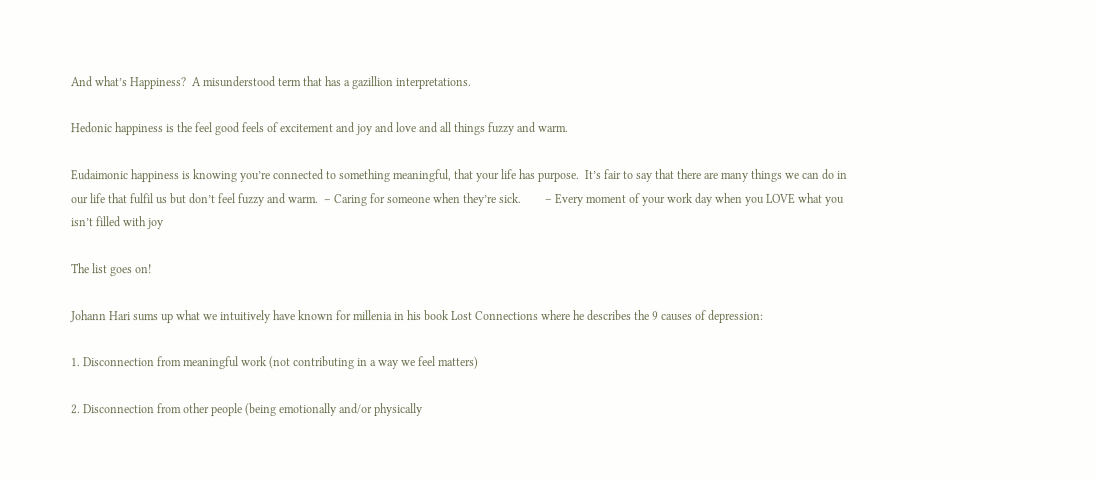And what’s Happiness?  A misunderstood term that has a gazillion interpretations.

Hedonic happiness is the feel good feels of excitement and joy and love and all things fuzzy and warm.

Eudaimonic happiness is knowing you’re connected to something meaningful, that your life has purpose.  It’s fair to say that there are many things we can do in our life that fulfil us but don’t feel fuzzy and warm.  – Caring for someone when they’re sick.        – Every moment of your work day when you LOVE what you isn’t filled with joy

The list goes on!

Johann Hari sums up what we intuitively have known for millenia in his book Lost Connections where he describes the 9 causes of depression:

1. Disconnection from meaningful work (not contributing in a way we feel matters)

2. Disconnection from other people (being emotionally and/or physically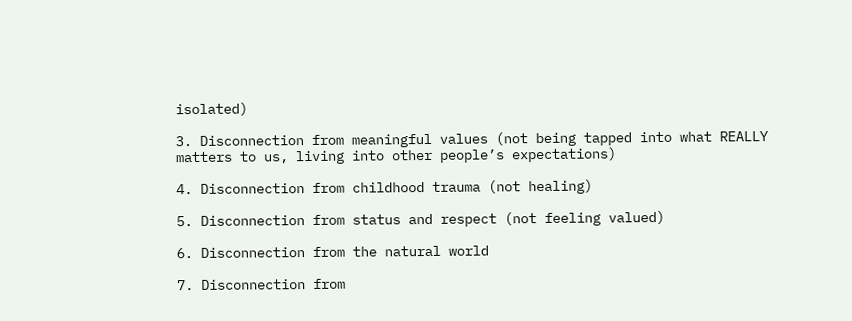isolated)

3. Disconnection from meaningful values (not being tapped into what REALLY matters to us, living into other people’s expectations)

4. Disconnection from childhood trauma (not healing)

5. Disconnection from status and respect (not feeling valued)

6. Disconnection from the natural world

7. Disconnection from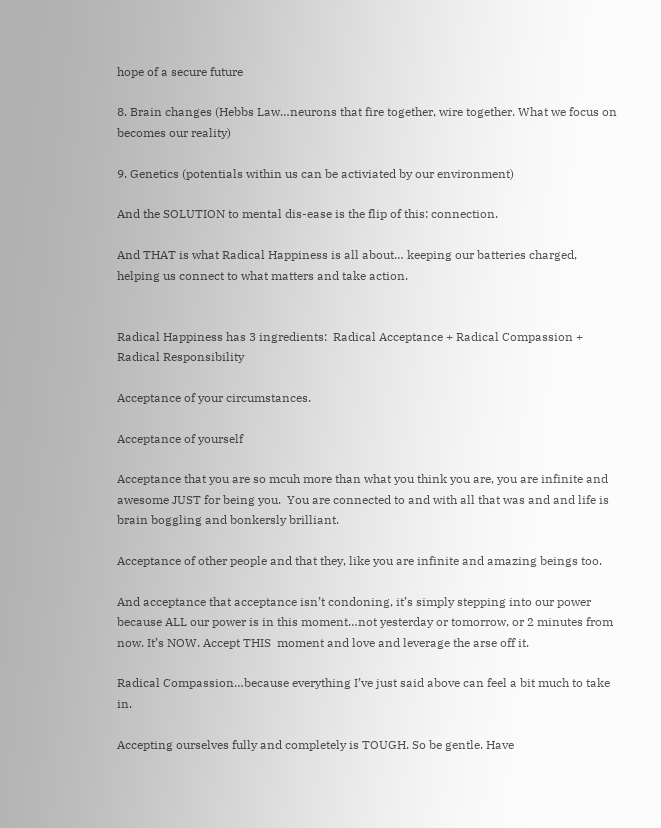hope of a secure future

8. Brain changes (Hebbs Law…neurons that fire together, wire together. What we focus on becomes our reality)

9. Genetics (potentials within us can be activiated by our environment)

And the SOLUTION to mental dis-ease is the flip of this: connection.

And THAT is what Radical Happiness is all about… keeping our batteries charged,  helping us connect to what matters and take action.


Radical Happiness has 3 ingredients:  Radical Acceptance + Radical Compassion + Radical Responsibility

Acceptance of your circumstances.

Acceptance of yourself

Acceptance that you are so mcuh more than what you think you are, you are infinite and awesome JUST for being you.  You are connected to and with all that was and and life is brain boggling and bonkersly brilliant.

Acceptance of other people and that they, like you are infinite and amazing beings too.

And acceptance that acceptance isn’t condoning, it’s simply stepping into our power because ALL our power is in this moment…not yesterday or tomorrow, or 2 minutes from now. It’s NOW. Accept THIS  moment and love and leverage the arse off it.

Radical Compassion…because everything I’ve just said above can feel a bit much to take in.

Accepting ourselves fully and completely is TOUGH. So be gentle. Have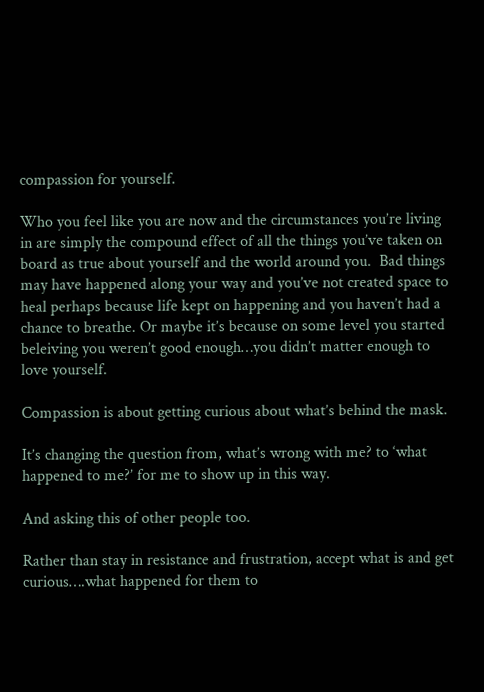compassion for yourself.

Who you feel like you are now and the circumstances you’re living in are simply the compound effect of all the things you’ve taken on board as true about yourself and the world around you.  Bad things may have happened along your way and you’ve not created space to heal perhaps because life kept on happening and you haven’t had a chance to breathe. Or maybe it’s because on some level you started beleiving you weren’t good enough…you didn’t matter enough to love yourself.

Compassion is about getting curious about what’s behind the mask.

It’s changing the question from, what’s wrong with me? to ‘what happened to me?’ for me to show up in this way.

And asking this of other people too.

Rather than stay in resistance and frustration, accept what is and get curious….what happened for them to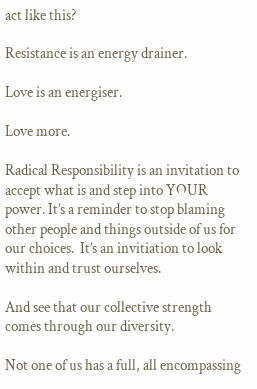act like this?

Resistance is an energy drainer.

Love is an energiser.

Love more.

Radical Responsibility is an invitation to accept what is and step into YOUR power. It’s a reminder to stop blaming other people and things outside of us for our choices.  It’s an invitiation to look within and trust ourselves.

And see that our collective strength  comes through our diversity.

Not one of us has a full, all encompassing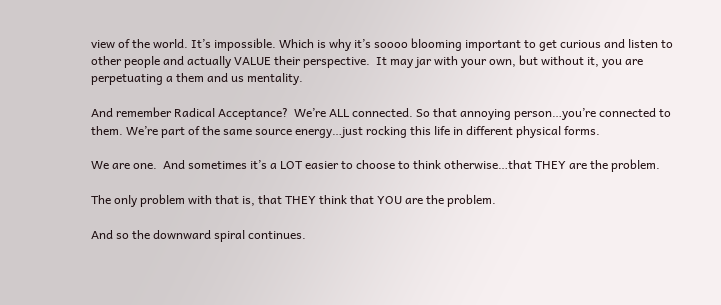view of the world. It’s impossible. Which is why it’s soooo blooming important to get curious and listen to other people and actually VALUE their perspective.  It may jar with your own, but without it, you are perpetuating a them and us mentality.

And remember Radical Acceptance?  We’re ALL connected. So that annoying person…you’re connected to them. We’re part of the same source energy…just rocking this life in different physical forms.

We are one.  And sometimes it’s a LOT easier to choose to think otherwise…that THEY are the problem.

The only problem with that is, that THEY think that YOU are the problem.

And so the downward spiral continues.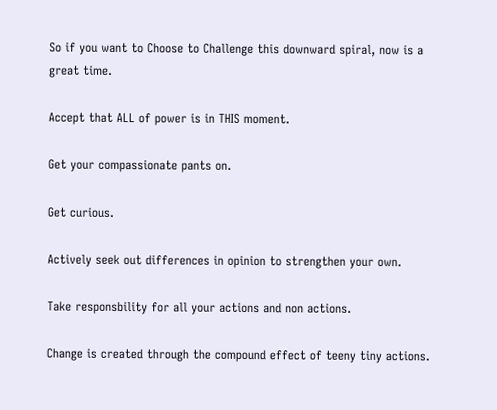So if you want to Choose to Challenge this downward spiral, now is a great time.

Accept that ALL of power is in THIS moment.

Get your compassionate pants on.

Get curious.

Actively seek out differences in opinion to strengthen your own.

Take responsbility for all your actions and non actions.

Change is created through the compound effect of teeny tiny actions.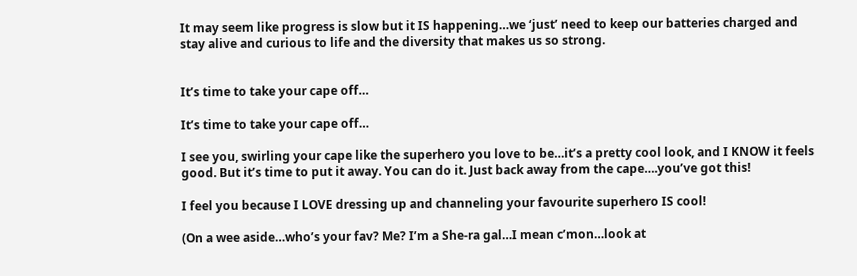It may seem like progress is slow but it IS happening…we ‘just’ need to keep our batteries charged and stay alive and curious to life and the diversity that makes us so strong.


It’s time to take your cape off…

It’s time to take your cape off…

I see you, swirling your cape like the superhero you love to be…it’s a pretty cool look, and I KNOW it feels good. But it’s time to put it away. You can do it. Just back away from the cape….you’ve got this!

I feel you because I LOVE dressing up and channeling your favourite superhero IS cool!

(On a wee aside…who’s your fav? Me? I’m a She-ra gal…I mean c’mon…look at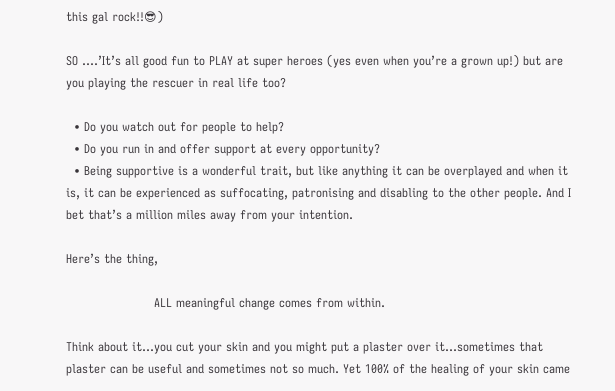this gal rock!!😎)

SO ….’It’s all good fun to PLAY at super heroes (yes even when you’re a grown up!) but are you playing the rescuer in real life too?

  • Do you watch out for people to help?
  • Do you run in and offer support at every opportunity?
  • Being supportive is a wonderful trait, but like anything it can be overplayed and when it is, it can be experienced as suffocating, patronising and disabling to the other people. And I bet that’s a million miles away from your intention.

Here’s the thing,

                      ALL meaningful change comes from within.

Think about it…you cut your skin and you might put a plaster over it…sometimes that plaster can be useful and sometimes not so much. Yet 100% of the healing of your skin came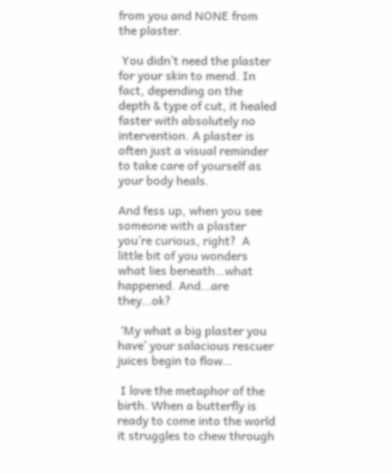from you and NONE from the plaster.

 You didn’t need the plaster for your skin to mend. In fact, depending on the depth & type of cut, it healed faster with absolutely no intervention. A plaster is often just a visual reminder to take care of yourself as your body heals.

And fess up, when you see someone with a plaster you’re curious, right?  A little bit of you wonders what lies beneath…what happened. And…are they…ok?

 ‘My what a big plaster you have’ your salacious rescuer juices begin to flow…

 I love the metaphor of the birth. When a butterfly is ready to come into the world it struggles to chew through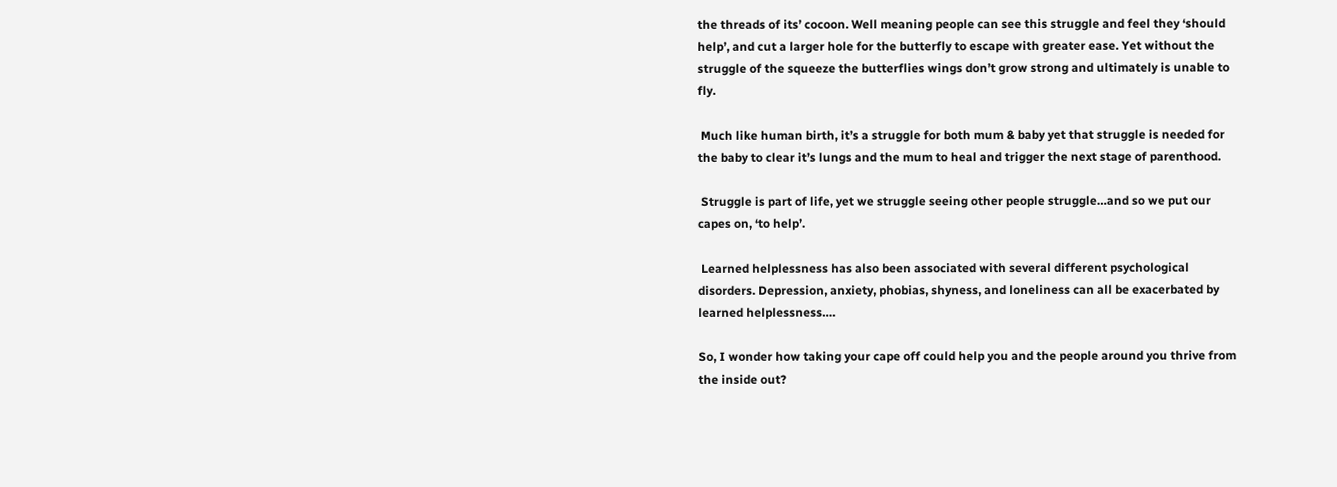the threads of its’ cocoon. Well meaning people can see this struggle and feel they ‘should help’, and cut a larger hole for the butterfly to escape with greater ease. Yet without the struggle of the squeeze the butterflies wings don’t grow strong and ultimately is unable to fly.

 Much like human birth, it’s a struggle for both mum & baby yet that struggle is needed for the baby to clear it’s lungs and the mum to heal and trigger the next stage of parenthood.

 Struggle is part of life, yet we struggle seeing other people struggle…and so we put our capes on, ‘to help’.

 Learned helplessness has also been associated with several different psychological disorders. Depression, anxiety, phobias, shyness, and loneliness can all be exacerbated by learned helplessness….

So, I wonder how taking your cape off could help you and the people around you thrive from the inside out?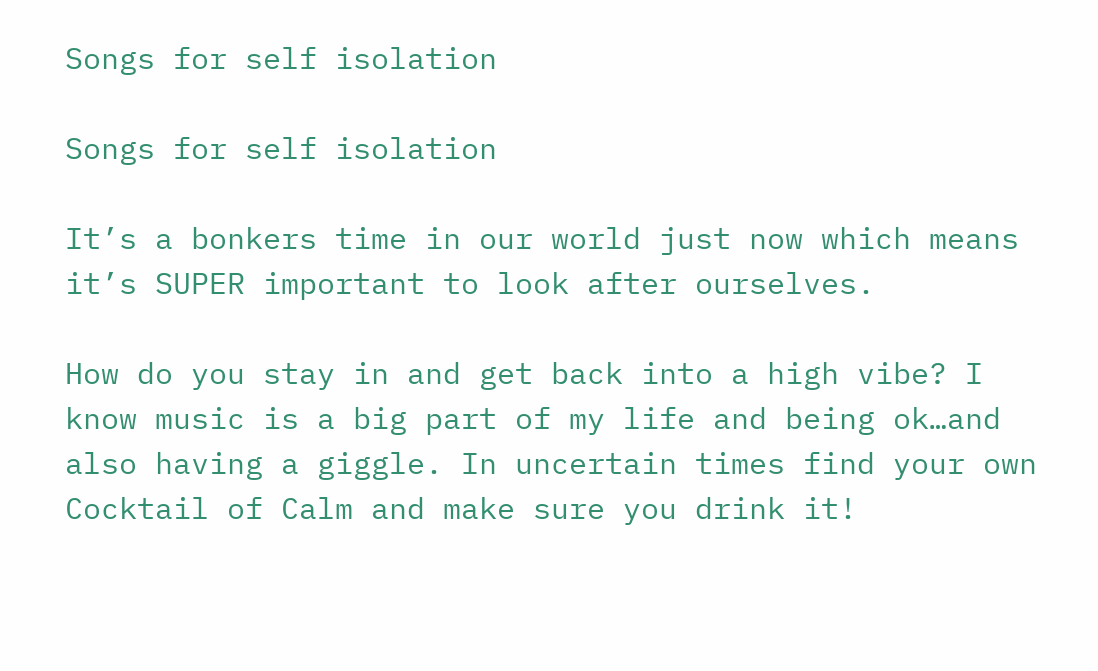Songs for self isolation

Songs for self isolation

It’s a bonkers time in our world just now which means it’s SUPER important to look after ourselves.

How do you stay in and get back into a high vibe? I know music is a big part of my life and being ok…and also having a giggle. In uncertain times find your own Cocktail of Calm and make sure you drink it!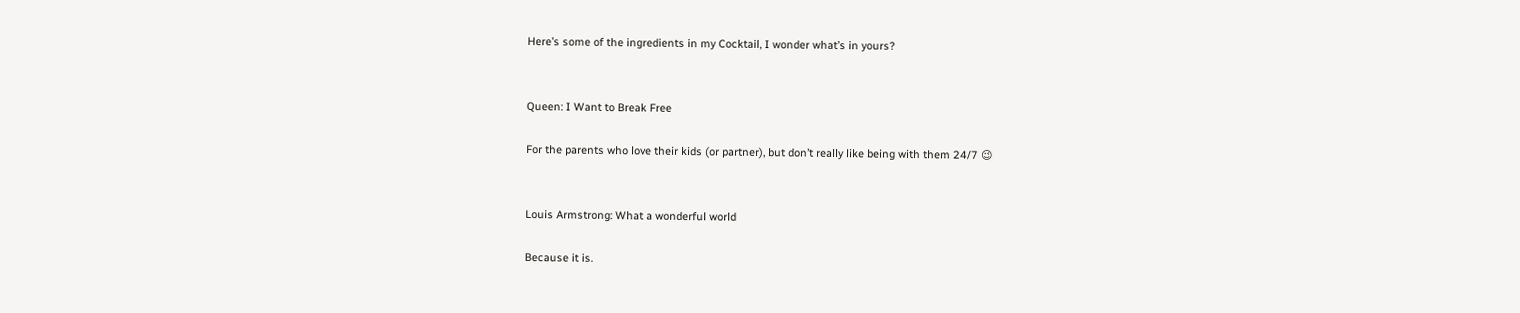Here’s some of the ingredients in my Cocktail, I wonder what’s in yours?


Queen: I Want to Break Free

For the parents who love their kids (or partner), but don’t really like being with them 24/7 😉


Louis Armstrong: What a wonderful world

Because it is.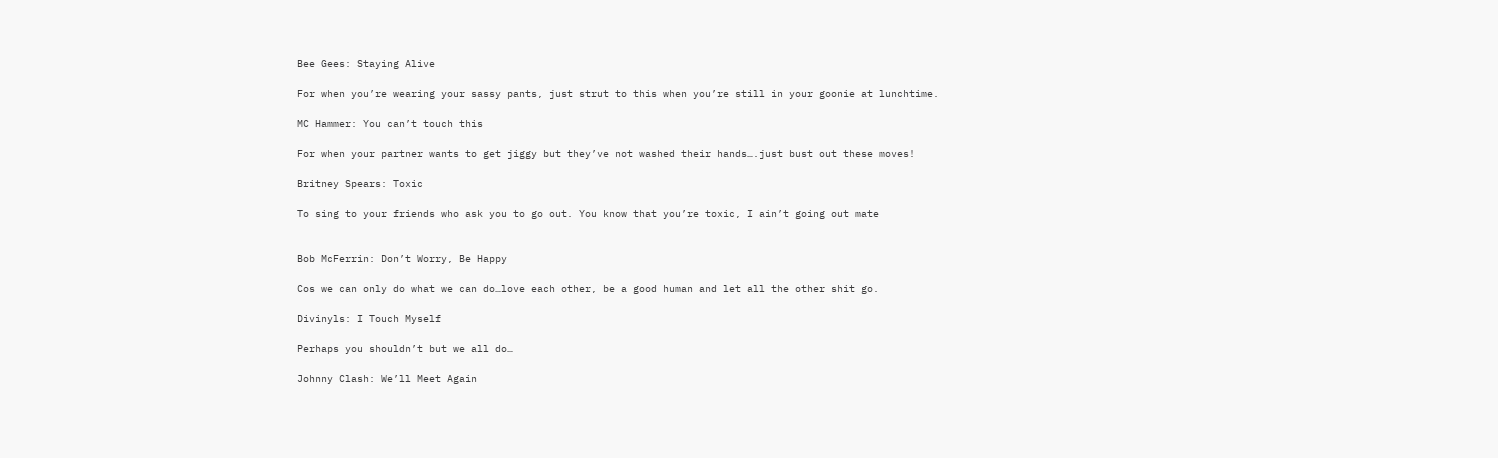Bee Gees: Staying Alive

For when you’re wearing your sassy pants, just strut to this when you’re still in your goonie at lunchtime.

MC Hammer: You can’t touch this

For when your partner wants to get jiggy but they’ve not washed their hands….just bust out these moves!

Britney Spears: Toxic

To sing to your friends who ask you to go out. You know that you’re toxic, I ain’t going out mate


Bob McFerrin: Don’t Worry, Be Happy

Cos we can only do what we can do…love each other, be a good human and let all the other shit go.

Divinyls: I Touch Myself

Perhaps you shouldn’t but we all do…

Johnny Clash: We’ll Meet Again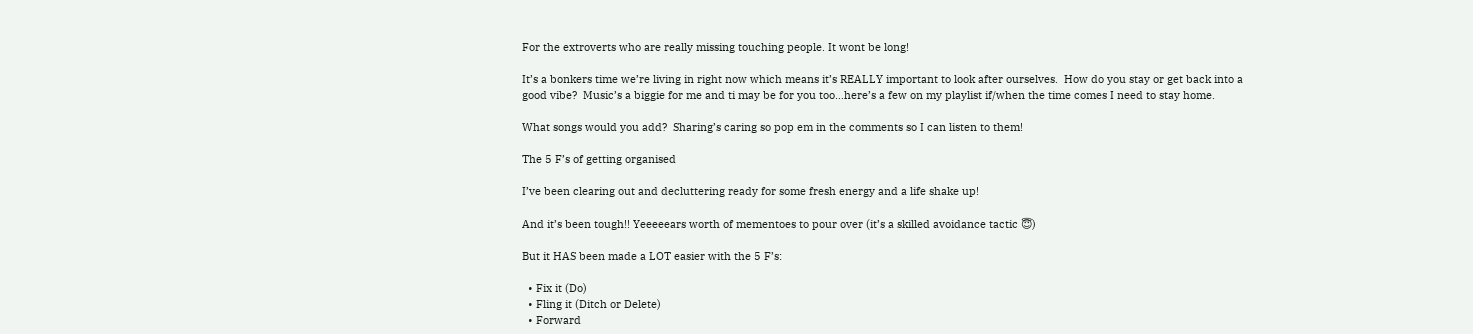For the extroverts who are really missing touching people. It wont be long!

It’s a bonkers time we’re living in right now which means it’s REALLY important to look after ourselves.  How do you stay or get back into a good vibe?  Music’s a biggie for me and ti may be for you too…here’s a few on my playlist if/when the time comes I need to stay home.

What songs would you add?  Sharing’s caring so pop em in the comments so I can listen to them!

The 5 F’s of getting organised

I’ve been clearing out and decluttering ready for some fresh energy and a life shake up!

And it’s been tough!! Yeeeeears worth of mementoes to pour over (it’s a skilled avoidance tactic 😇)

But it HAS been made a LOT easier with the 5 F’s:

  • Fix it (Do)
  • Fling it (Ditch or Delete)
  • Forward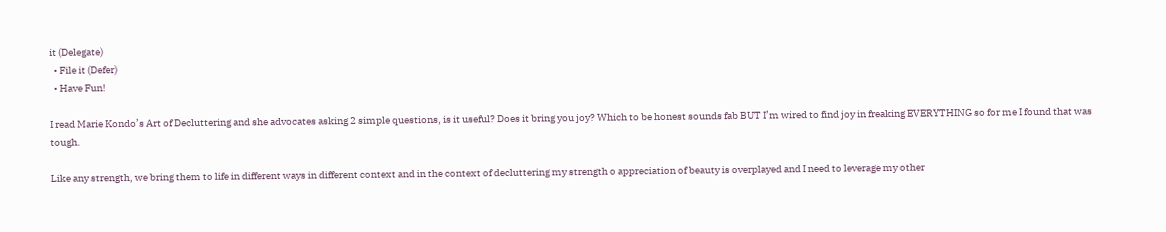it (Delegate)
  • File it (Defer)
  • Have Fun!

I read Marie Kondo’s Art of Decluttering and she advocates asking 2 simple questions, is it useful? Does it bring you joy? Which to be honest sounds fab BUT I’m wired to find joy in freaking EVERYTHING so for me I found that was tough.

Like any strength, we bring them to life in different ways in different context and in the context of decluttering my strength o appreciation of beauty is overplayed and I need to leverage my other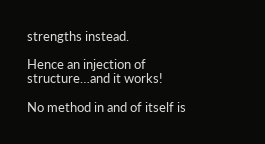strengths instead.

Hence an injection of structure…and it works!

No method in and of itself is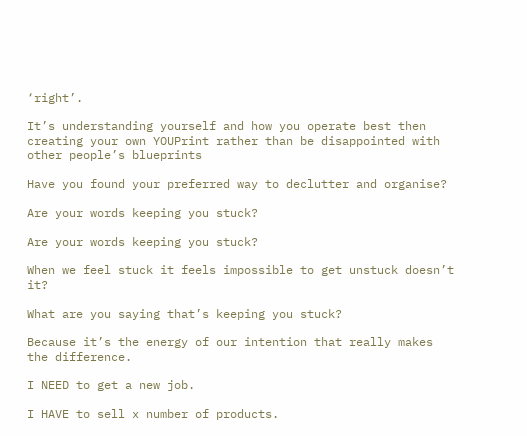‘right’.

It’s understanding yourself and how you operate best then creating your own YOUPrint rather than be disappointed with other people’s blueprints

Have you found your preferred way to declutter and organise?

Are your words keeping you stuck?

Are your words keeping you stuck?

When we feel stuck it feels impossible to get unstuck doesn’t it?

What are you saying that’s keeping you stuck?

Because it’s the energy of our intention that really makes the difference.

I NEED to get a new job.

I HAVE to sell x number of products.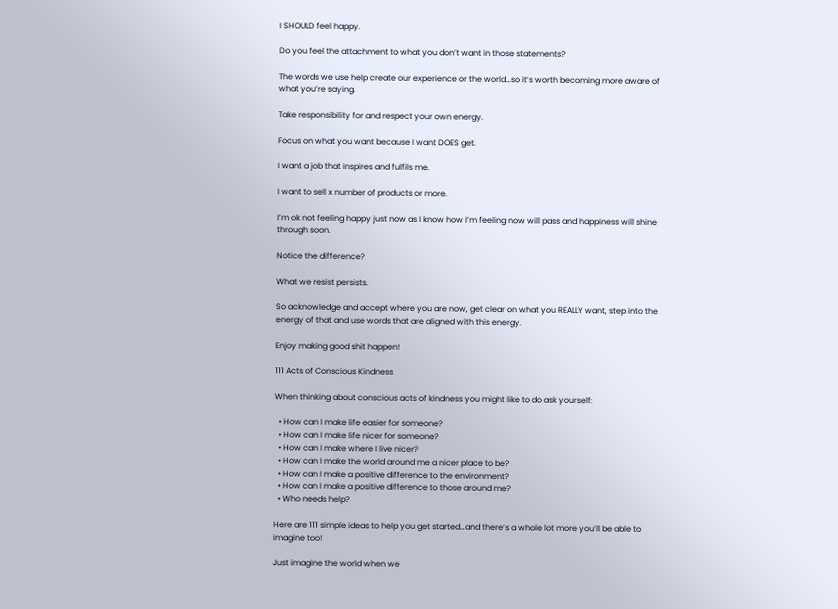I SHOULD feel happy.

Do you feel the attachment to what you don’t want in those statements?

The words we use help create our experience or the world…so it’s worth becoming more aware of what you’re saying.

Take responsibility for and respect your own energy.

Focus on what you want because I want DOES get.

I want a job that inspires and fulfils me.

I want to sell x number of products or more.

I’m ok not feeling happy just now as I know how I’m feeling now will pass and happiness will shine through soon.

Notice the difference?

What we resist persists.

So acknowledge and accept where you are now, get clear on what you REALLY want, step into the energy of that and use words that are aligned with this energy.

Enjoy making good shit happen!

111 Acts of Conscious Kindness

When thinking about conscious acts of kindness you might like to do ask yourself:

  • How can I make life easier for someone?
  • How can I make life nicer for someone?
  • How can I make where I live nicer?
  • How can I make the world around me a nicer place to be?
  • How can I make a positive difference to the environment?
  • How can I make a positive difference to those around me?
  • Who needs help?

Here are 111 simple ideas to help you get started…and there’s a whole lot more you’ll be able to imagine too!

Just imagine the world when we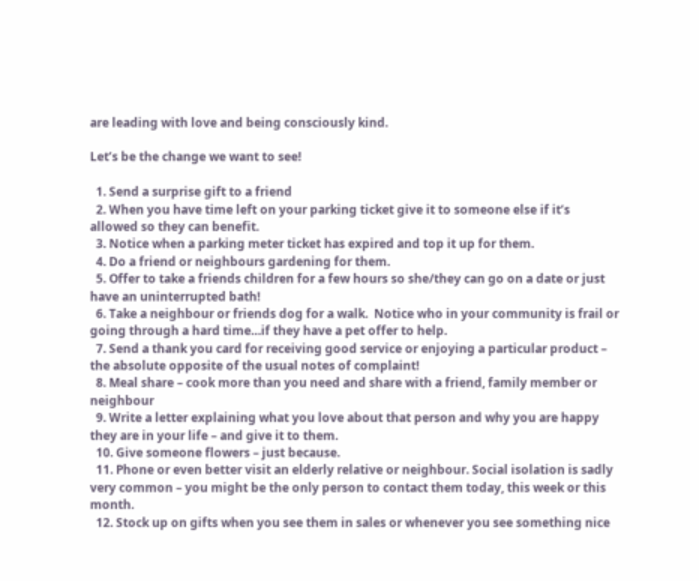are leading with love and being consciously kind.

Let’s be the change we want to see!

  1. Send a surprise gift to a friend
  2. When you have time left on your parking ticket give it to someone else if it’s allowed so they can benefit.
  3. Notice when a parking meter ticket has expired and top it up for them.
  4. Do a friend or neighbours gardening for them.
  5. Offer to take a friends children for a few hours so she/they can go on a date or just have an uninterrupted bath!
  6. Take a neighbour or friends dog for a walk.  Notice who in your community is frail or going through a hard time…if they have a pet offer to help.
  7. Send a thank you card for receiving good service or enjoying a particular product – the absolute opposite of the usual notes of complaint!
  8. Meal share – cook more than you need and share with a friend, family member or neighbour
  9. Write a letter explaining what you love about that person and why you are happy they are in your life – and give it to them.
  10. Give someone flowers – just because.
  11. Phone or even better visit an elderly relative or neighbour. Social isolation is sadly very common – you might be the only person to contact them today, this week or this month.
  12. Stock up on gifts when you see them in sales or whenever you see something nice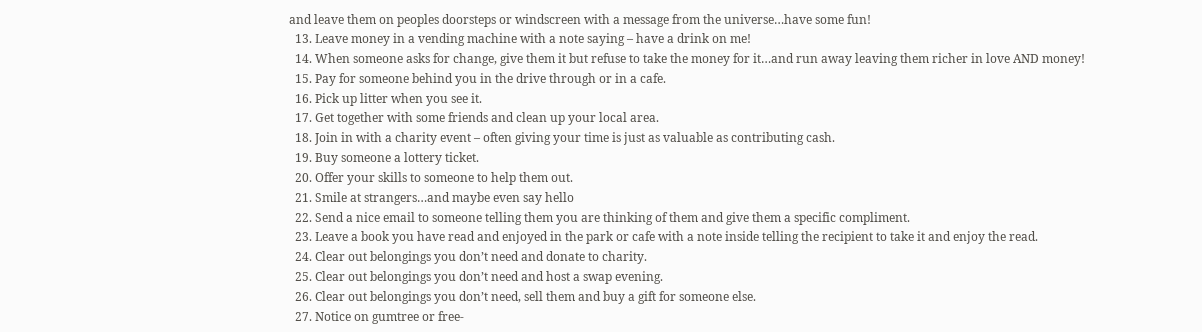and leave them on peoples doorsteps or windscreen with a message from the universe…have some fun!
  13. Leave money in a vending machine with a note saying – have a drink on me!
  14. When someone asks for change, give them it but refuse to take the money for it…and run away leaving them richer in love AND money!
  15. Pay for someone behind you in the drive through or in a cafe.
  16. Pick up litter when you see it.
  17. Get together with some friends and clean up your local area.
  18. Join in with a charity event – often giving your time is just as valuable as contributing cash.
  19. Buy someone a lottery ticket.
  20. Offer your skills to someone to help them out.
  21. Smile at strangers…and maybe even say hello
  22. Send a nice email to someone telling them you are thinking of them and give them a specific compliment.
  23. Leave a book you have read and enjoyed in the park or cafe with a note inside telling the recipient to take it and enjoy the read.
  24. Clear out belongings you don’t need and donate to charity.
  25. Clear out belongings you don’t need and host a swap evening.
  26. Clear out belongings you don’t need, sell them and buy a gift for someone else.
  27. Notice on gumtree or free-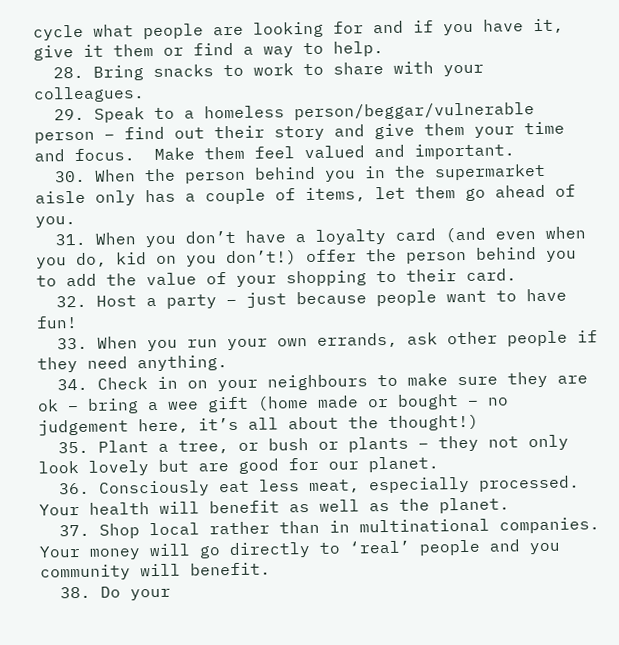cycle what people are looking for and if you have it, give it them or find a way to help.
  28. Bring snacks to work to share with your colleagues.
  29. Speak to a homeless person/beggar/vulnerable person – find out their story and give them your time and focus.  Make them feel valued and important.
  30. When the person behind you in the supermarket aisle only has a couple of items, let them go ahead of you.
  31. When you don’t have a loyalty card (and even when you do, kid on you don’t!) offer the person behind you to add the value of your shopping to their card.
  32. Host a party – just because people want to have fun!
  33. When you run your own errands, ask other people if they need anything.
  34. Check in on your neighbours to make sure they are ok – bring a wee gift (home made or bought – no judgement here, it’s all about the thought!)
  35. Plant a tree, or bush or plants – they not only look lovely but are good for our planet.
  36. Consciously eat less meat, especially processed.  Your health will benefit as well as the planet.
  37. Shop local rather than in multinational companies.  Your money will go directly to ‘real’ people and you community will benefit.
  38. Do your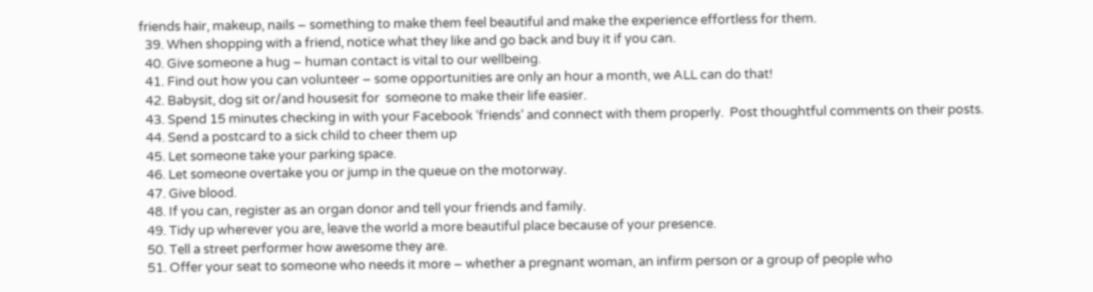friends hair, makeup, nails – something to make them feel beautiful and make the experience effortless for them.
  39. When shopping with a friend, notice what they like and go back and buy it if you can.
  40. Give someone a hug – human contact is vital to our wellbeing.
  41. Find out how you can volunteer – some opportunities are only an hour a month, we ALL can do that!
  42. Babysit, dog sit or/and housesit for  someone to make their life easier.
  43. Spend 15 minutes checking in with your Facebook ‘friends’ and connect with them properly.  Post thoughtful comments on their posts.
  44. Send a postcard to a sick child to cheer them up
  45. Let someone take your parking space.
  46. Let someone overtake you or jump in the queue on the motorway.
  47. Give blood.
  48. If you can, register as an organ donor and tell your friends and family.
  49. Tidy up wherever you are, leave the world a more beautiful place because of your presence.
  50. Tell a street performer how awesome they are.
  51. Offer your seat to someone who needs it more – whether a pregnant woman, an infirm person or a group of people who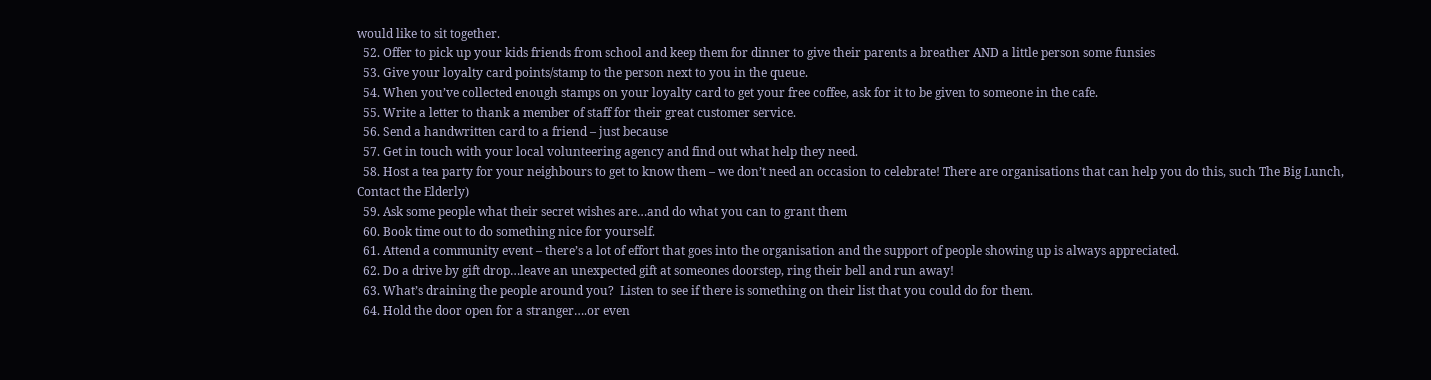would like to sit together.
  52. Offer to pick up your kids friends from school and keep them for dinner to give their parents a breather AND a little person some funsies
  53. Give your loyalty card points/stamp to the person next to you in the queue.
  54. When you’ve collected enough stamps on your loyalty card to get your free coffee, ask for it to be given to someone in the cafe.
  55. Write a letter to thank a member of staff for their great customer service.
  56. Send a handwritten card to a friend – just because
  57. Get in touch with your local volunteering agency and find out what help they need.
  58. Host a tea party for your neighbours to get to know them – we don’t need an occasion to celebrate! There are organisations that can help you do this, such The Big Lunch, Contact the Elderly)
  59. Ask some people what their secret wishes are…and do what you can to grant them
  60. Book time out to do something nice for yourself.
  61. Attend a community event – there’s a lot of effort that goes into the organisation and the support of people showing up is always appreciated.
  62. Do a drive by gift drop…leave an unexpected gift at someones doorstep, ring their bell and run away!
  63. What’s draining the people around you?  Listen to see if there is something on their list that you could do for them.
  64. Hold the door open for a stranger….or even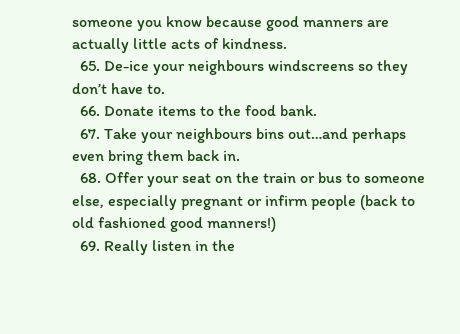someone you know because good manners are actually little acts of kindness.
  65. De-ice your neighbours windscreens so they don’t have to.
  66. Donate items to the food bank.
  67. Take your neighbours bins out…and perhaps even bring them back in.
  68. Offer your seat on the train or bus to someone else, especially pregnant or infirm people (back to old fashioned good manners!)
  69. Really listen in the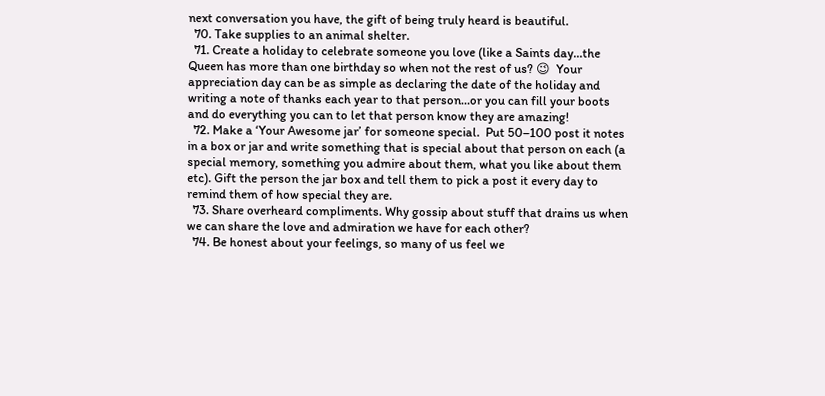next conversation you have, the gift of being truly heard is beautiful.
  70. Take supplies to an animal shelter.
  71. Create a holiday to celebrate someone you love (like a Saints day…the Queen has more than one birthday so when not the rest of us? 😉  Your appreciation day can be as simple as declaring the date of the holiday and writing a note of thanks each year to that person…or you can fill your boots and do everything you can to let that person know they are amazing!
  72. Make a ‘Your Awesome jar’ for someone special.  Put 50–100 post it notes in a box or jar and write something that is special about that person on each (a special memory, something you admire about them, what you like about them etc). Gift the person the jar box and tell them to pick a post it every day to remind them of how special they are.
  73. Share overheard compliments. Why gossip about stuff that drains us when we can share the love and admiration we have for each other?
  74. Be honest about your feelings, so many of us feel we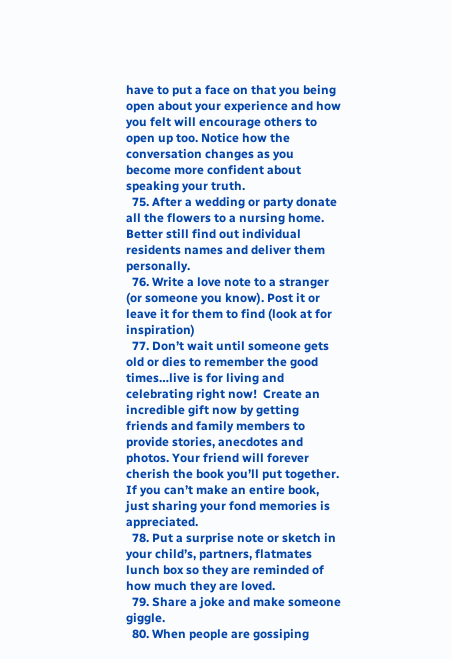have to put a face on that you being open about your experience and how you felt will encourage others to open up too. Notice how the conversation changes as you become more confident about  speaking your truth.
  75. After a wedding or party donate all the flowers to a nursing home. Better still find out individual residents names and deliver them personally.
  76. Write a love note to a stranger (or someone you know). Post it or leave it for them to find (look at for inspiration)
  77. Don’t wait until someone gets old or dies to remember the good times…live is for living and celebrating right now!  Create an incredible gift now by getting friends and family members to provide stories, anecdotes and photos. Your friend will forever cherish the book you’ll put together. If you can’t make an entire book, just sharing your fond memories is appreciated.
  78. Put a surprise note or sketch in your child’s, partners, flatmates lunch box so they are reminded of how much they are loved.
  79. Share a joke and make someone giggle.
  80. When people are gossiping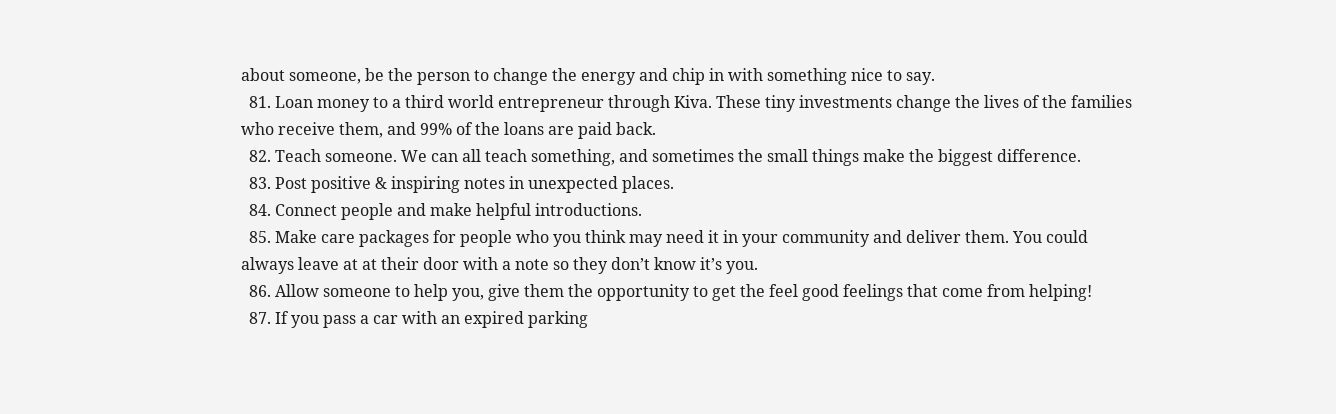about someone, be the person to change the energy and chip in with something nice to say.
  81. Loan money to a third world entrepreneur through Kiva. These tiny investments change the lives of the families who receive them, and 99% of the loans are paid back.
  82. Teach someone. We can all teach something, and sometimes the small things make the biggest difference.
  83. Post positive & inspiring notes in unexpected places.
  84. Connect people and make helpful introductions.
  85. Make care packages for people who you think may need it in your community and deliver them. You could always leave at at their door with a note so they don’t know it’s you.
  86. Allow someone to help you, give them the opportunity to get the feel good feelings that come from helping!
  87. If you pass a car with an expired parking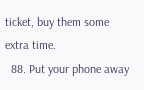ticket, buy them some extra time.
  88. Put your phone away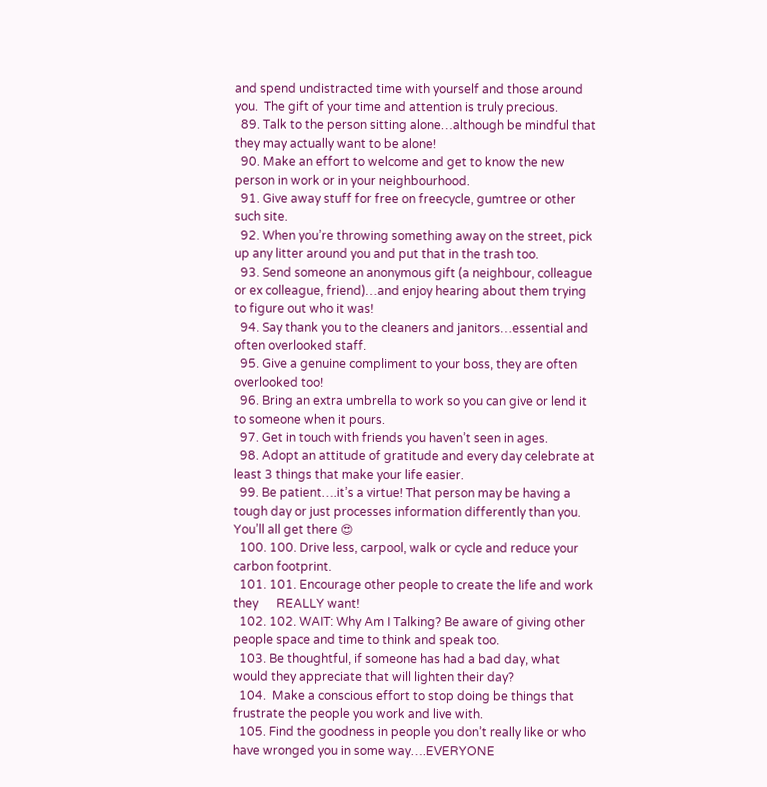and spend undistracted time with yourself and those around you.  The gift of your time and attention is truly precious.
  89. Talk to the person sitting alone…although be mindful that they may actually want to be alone!
  90. Make an effort to welcome and get to know the new person in work or in your neighbourhood.
  91. Give away stuff for free on freecycle, gumtree or other such site.
  92. When you’re throwing something away on the street, pick up any litter around you and put that in the trash too.
  93. Send someone an anonymous gift (a neighbour, colleague or ex colleague, friend)…and enjoy hearing about them trying to figure out who it was!
  94. Say thank you to the cleaners and janitors…essential and often overlooked staff.
  95. Give a genuine compliment to your boss, they are often overlooked too!
  96. Bring an extra umbrella to work so you can give or lend it to someone when it pours.
  97. Get in touch with friends you haven’t seen in ages.
  98. Adopt an attitude of gratitude and every day celebrate at least 3 things that make your life easier.
  99. Be patient….it’s a virtue! That person may be having a tough day or just processes information differently than you. You’ll all get there 😍
  100. 100. Drive less, carpool, walk or cycle and reduce your carbon footprint.
  101. 101. Encourage other people to create the life and work they      REALLY want!
  102. 102. WAIT: Why Am I Talking? Be aware of giving other people space and time to think and speak too.
  103. Be thoughtful, if someone has had a bad day, what would they appreciate that will lighten their day?
  104.  Make a conscious effort to stop doing be things that frustrate the people you work and live with.
  105. Find the goodness in people you don’t really like or who have wronged you in some way….EVERYONE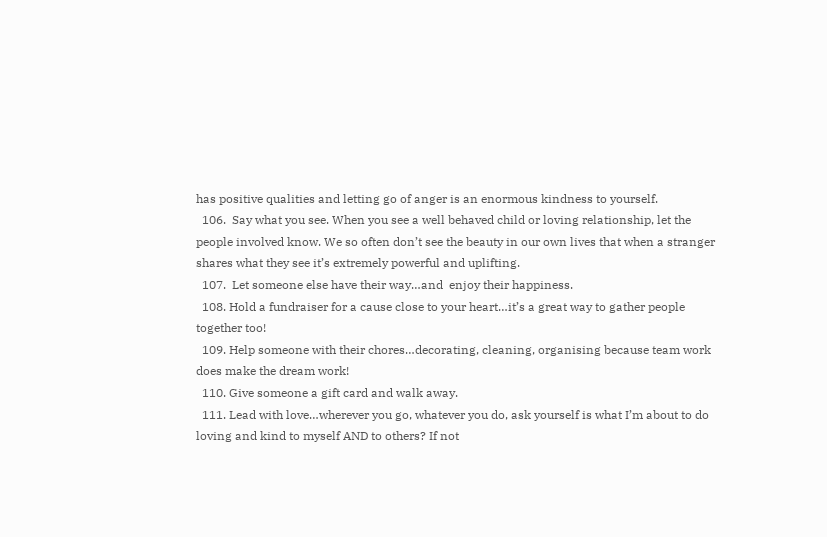has positive qualities and letting go of anger is an enormous kindness to yourself.
  106.  Say what you see. When you see a well behaved child or loving relationship, let the people involved know. We so often don’t see the beauty in our own lives that when a stranger shares what they see it’s extremely powerful and uplifting.
  107.  Let someone else have their way…and  enjoy their happiness.
  108. Hold a fundraiser for a cause close to your heart…it’s a great way to gather people together too!
  109. Help someone with their chores…decorating, cleaning, organising because team work does make the dream work!
  110. Give someone a gift card and walk away.
  111. Lead with love…wherever you go, whatever you do, ask yourself is what I’m about to do loving and kind to myself AND to others? If not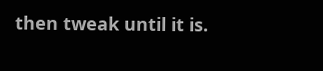then tweak until it is.